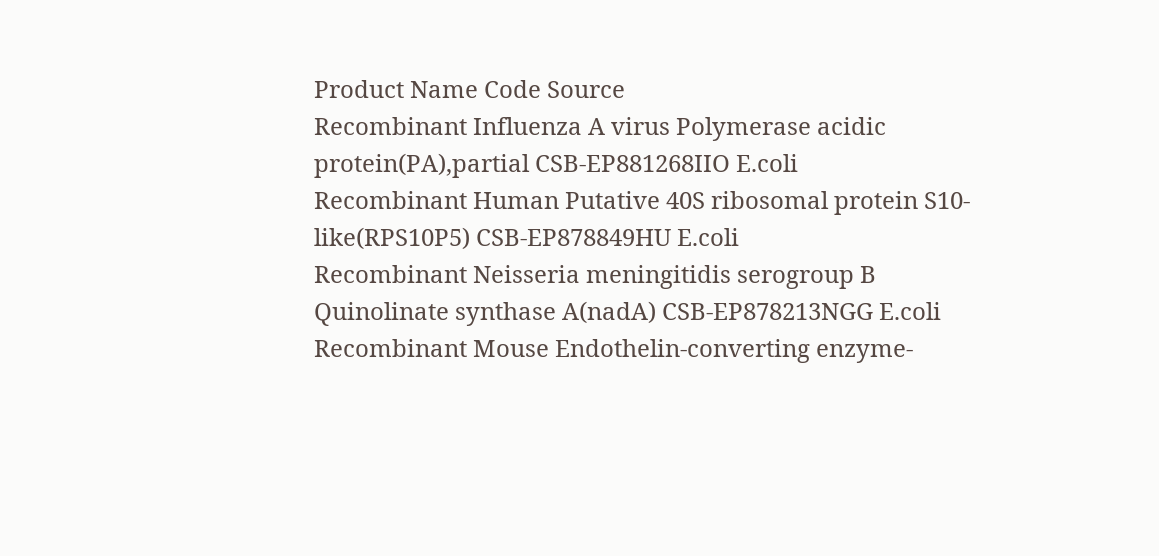Product Name Code Source
Recombinant Influenza A virus Polymerase acidic protein(PA),partial CSB-EP881268IIO E.coli
Recombinant Human Putative 40S ribosomal protein S10-like(RPS10P5) CSB-EP878849HU E.coli
Recombinant Neisseria meningitidis serogroup B Quinolinate synthase A(nadA) CSB-EP878213NGG E.coli
Recombinant Mouse Endothelin-converting enzyme-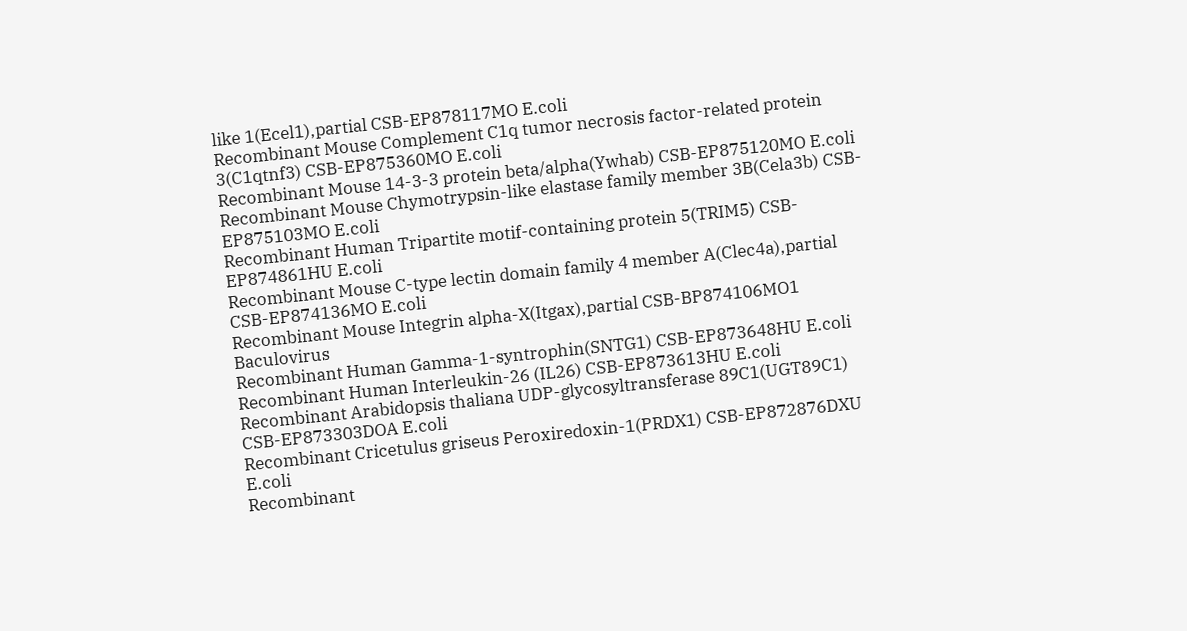like 1(Ecel1),partial CSB-EP878117MO E.coli
Recombinant Mouse Complement C1q tumor necrosis factor-related protein 3(C1qtnf3) CSB-EP875360MO E.coli
Recombinant Mouse 14-3-3 protein beta/alpha(Ywhab) CSB-EP875120MO E.coli
Recombinant Mouse Chymotrypsin-like elastase family member 3B(Cela3b) CSB-EP875103MO E.coli
Recombinant Human Tripartite motif-containing protein 5(TRIM5) CSB-EP874861HU E.coli
Recombinant Mouse C-type lectin domain family 4 member A(Clec4a),partial CSB-EP874136MO E.coli
Recombinant Mouse Integrin alpha-X(Itgax),partial CSB-BP874106MO1 Baculovirus
Recombinant Human Gamma-1-syntrophin(SNTG1) CSB-EP873648HU E.coli
Recombinant Human Interleukin-26 (IL26) CSB-EP873613HU E.coli
Recombinant Arabidopsis thaliana UDP-glycosyltransferase 89C1(UGT89C1) CSB-EP873303DOA E.coli
Recombinant Cricetulus griseus Peroxiredoxin-1(PRDX1) CSB-EP872876DXU E.coli
Recombinant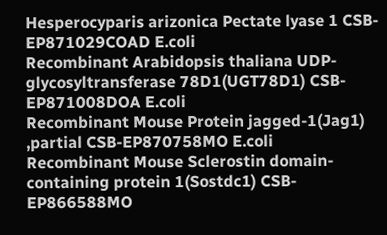Hesperocyparis arizonica Pectate lyase 1 CSB-EP871029COAD E.coli
Recombinant Arabidopsis thaliana UDP-glycosyltransferase 78D1(UGT78D1) CSB-EP871008DOA E.coli
Recombinant Mouse Protein jagged-1(Jag1) ,partial CSB-EP870758MO E.coli
Recombinant Mouse Sclerostin domain-containing protein 1(Sostdc1) CSB-EP866588MO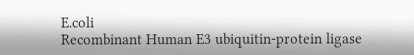E.coli
Recombinant Human E3 ubiquitin-protein ligase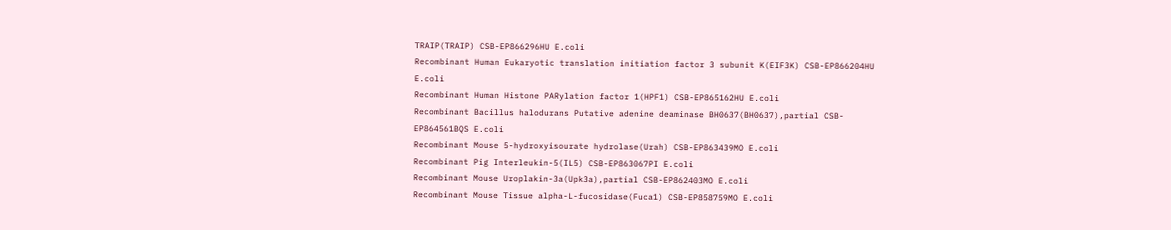TRAIP(TRAIP) CSB-EP866296HU E.coli
Recombinant Human Eukaryotic translation initiation factor 3 subunit K(EIF3K) CSB-EP866204HU E.coli
Recombinant Human Histone PARylation factor 1(HPF1) CSB-EP865162HU E.coli
Recombinant Bacillus halodurans Putative adenine deaminase BH0637(BH0637),partial CSB-EP864561BQS E.coli
Recombinant Mouse 5-hydroxyisourate hydrolase(Urah) CSB-EP863439MO E.coli
Recombinant Pig Interleukin-5(IL5) CSB-EP863067PI E.coli
Recombinant Mouse Uroplakin-3a(Upk3a),partial CSB-EP862403MO E.coli
Recombinant Mouse Tissue alpha-L-fucosidase(Fuca1) CSB-EP858759MO E.coli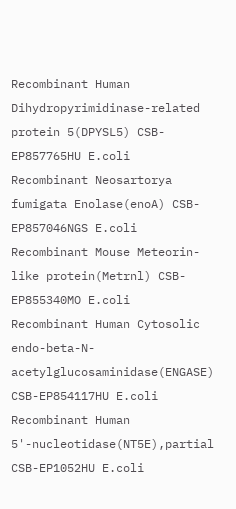Recombinant Human Dihydropyrimidinase-related protein 5(DPYSL5) CSB-EP857765HU E.coli
Recombinant Neosartorya fumigata Enolase(enoA) CSB-EP857046NGS E.coli
Recombinant Mouse Meteorin-like protein(Metrnl) CSB-EP855340MO E.coli
Recombinant Human Cytosolic endo-beta-N-acetylglucosaminidase(ENGASE) CSB-EP854117HU E.coli
Recombinant Human 5'-nucleotidase(NT5E),partial CSB-EP1052HU E.coli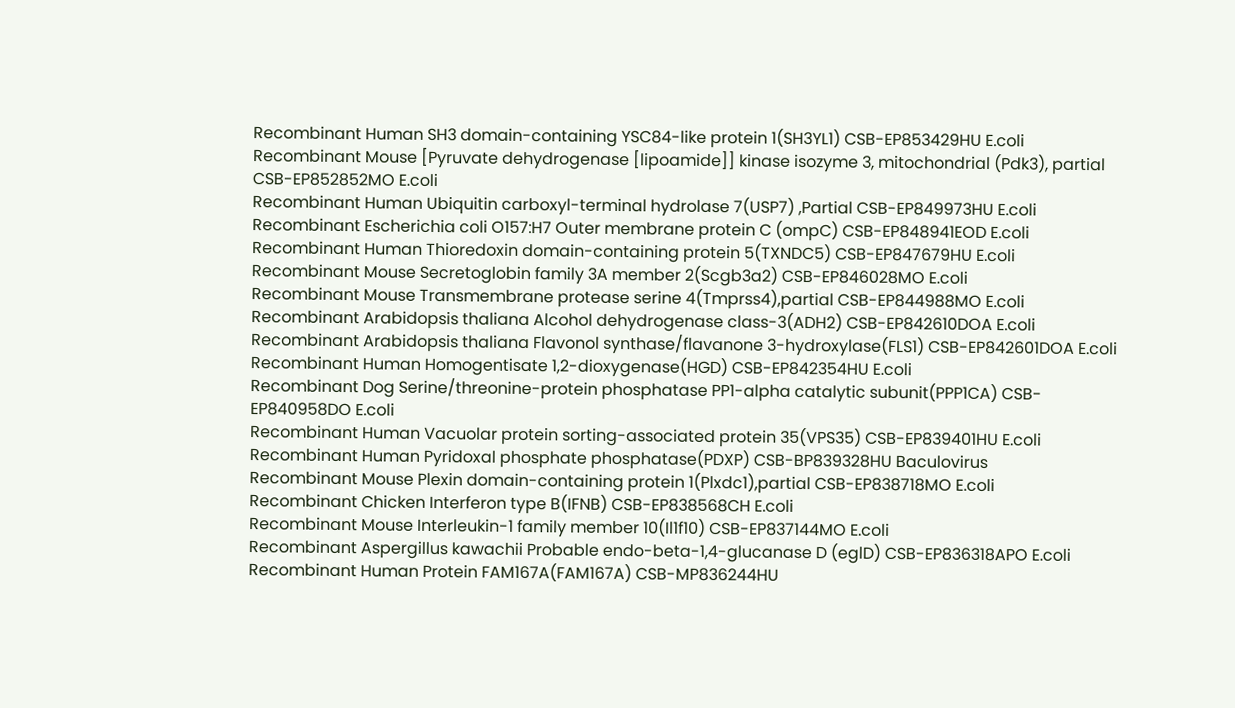Recombinant Human SH3 domain-containing YSC84-like protein 1(SH3YL1) CSB-EP853429HU E.coli
Recombinant Mouse [Pyruvate dehydrogenase [lipoamide]] kinase isozyme 3, mitochondrial (Pdk3), partial CSB-EP852852MO E.coli
Recombinant Human Ubiquitin carboxyl-terminal hydrolase 7(USP7) ,Partial CSB-EP849973HU E.coli
Recombinant Escherichia coli O157:H7 Outer membrane protein C (ompC) CSB-EP848941EOD E.coli
Recombinant Human Thioredoxin domain-containing protein 5(TXNDC5) CSB-EP847679HU E.coli
Recombinant Mouse Secretoglobin family 3A member 2(Scgb3a2) CSB-EP846028MO E.coli
Recombinant Mouse Transmembrane protease serine 4(Tmprss4),partial CSB-EP844988MO E.coli
Recombinant Arabidopsis thaliana Alcohol dehydrogenase class-3(ADH2) CSB-EP842610DOA E.coli
Recombinant Arabidopsis thaliana Flavonol synthase/flavanone 3-hydroxylase(FLS1) CSB-EP842601DOA E.coli
Recombinant Human Homogentisate 1,2-dioxygenase(HGD) CSB-EP842354HU E.coli
Recombinant Dog Serine/threonine-protein phosphatase PP1-alpha catalytic subunit(PPP1CA) CSB-EP840958DO E.coli
Recombinant Human Vacuolar protein sorting-associated protein 35(VPS35) CSB-EP839401HU E.coli
Recombinant Human Pyridoxal phosphate phosphatase(PDXP) CSB-BP839328HU Baculovirus
Recombinant Mouse Plexin domain-containing protein 1(Plxdc1),partial CSB-EP838718MO E.coli
Recombinant Chicken Interferon type B(IFNB) CSB-EP838568CH E.coli
Recombinant Mouse Interleukin-1 family member 10(Il1f10) CSB-EP837144MO E.coli
Recombinant Aspergillus kawachii Probable endo-beta-1,4-glucanase D (eglD) CSB-EP836318APO E.coli
Recombinant Human Protein FAM167A(FAM167A) CSB-MP836244HU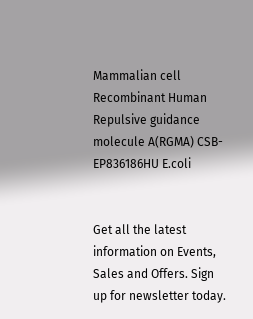Mammalian cell
Recombinant Human Repulsive guidance molecule A(RGMA) CSB-EP836186HU E.coli


Get all the latest information on Events, Sales and Offers. Sign up for newsletter today.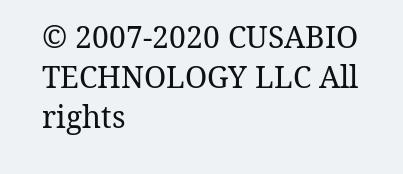© 2007-2020 CUSABIO TECHNOLOGY LLC All rights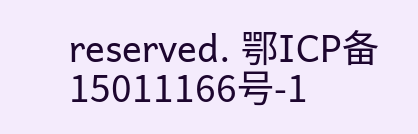reserved. 鄂ICP备15011166号-1